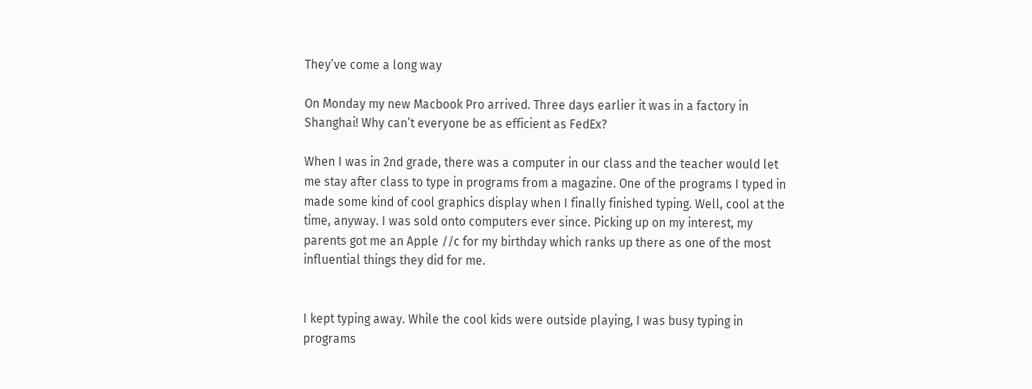They’ve come a long way

On Monday my new Macbook Pro arrived. Three days earlier it was in a factory in Shanghai! Why can’t everyone be as efficient as FedEx?

When I was in 2nd grade, there was a computer in our class and the teacher would let me stay after class to type in programs from a magazine. One of the programs I typed in made some kind of cool graphics display when I finally finished typing. Well, cool at the time, anyway. I was sold onto computers ever since. Picking up on my interest, my parents got me an Apple //c for my birthday which ranks up there as one of the most influential things they did for me.


I kept typing away. While the cool kids were outside playing, I was busy typing in programs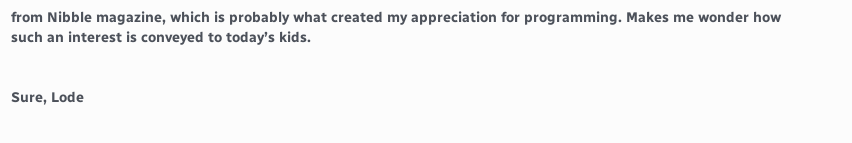from Nibble magazine, which is probably what created my appreciation for programming. Makes me wonder how such an interest is conveyed to today’s kids.


Sure, Lode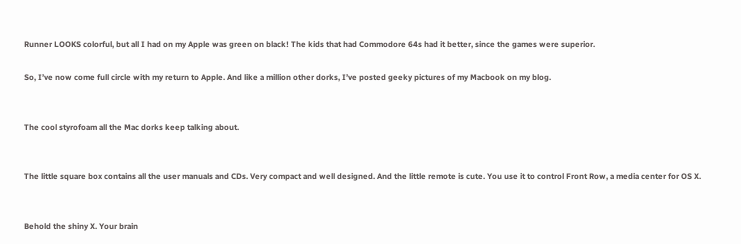Runner LOOKS colorful, but all I had on my Apple was green on black! The kids that had Commodore 64s had it better, since the games were superior.

So, I’ve now come full circle with my return to Apple. And like a million other dorks, I’ve posted geeky pictures of my Macbook on my blog.


The cool styrofoam all the Mac dorks keep talking about.


The little square box contains all the user manuals and CDs. Very compact and well designed. And the little remote is cute. You use it to control Front Row, a media center for OS X.


Behold the shiny X. Your brain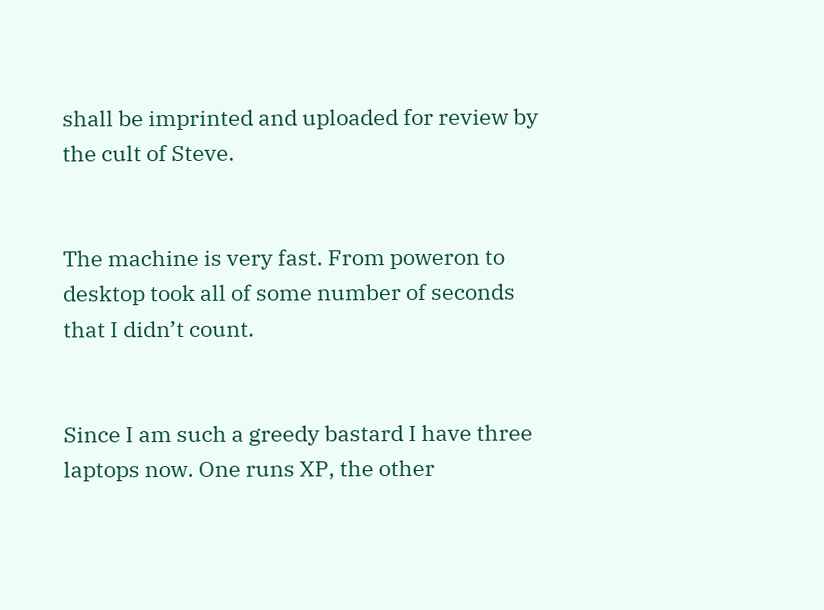shall be imprinted and uploaded for review by the cult of Steve.


The machine is very fast. From poweron to desktop took all of some number of seconds that I didn’t count.


Since I am such a greedy bastard I have three laptops now. One runs XP, the other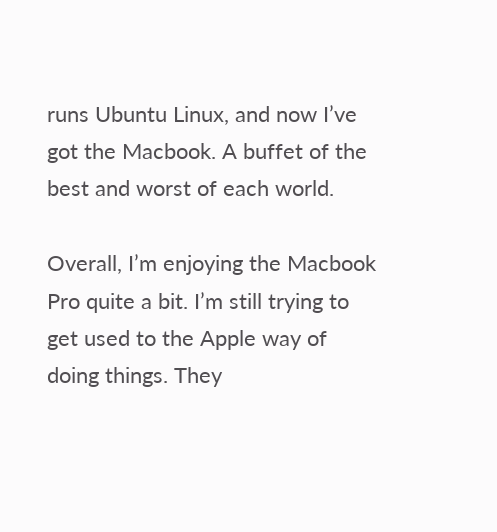runs Ubuntu Linux, and now I’ve got the Macbook. A buffet of the best and worst of each world.

Overall, I’m enjoying the Macbook Pro quite a bit. I’m still trying to get used to the Apple way of doing things. They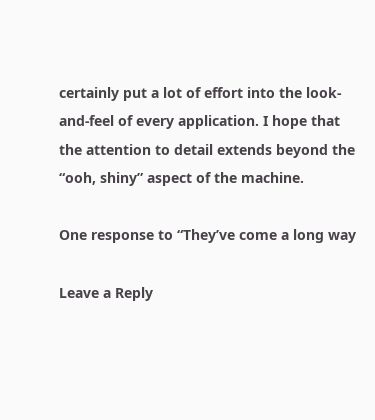certainly put a lot of effort into the look-and-feel of every application. I hope that the attention to detail extends beyond the “ooh, shiny” aspect of the machine.

One response to “They’ve come a long way

Leave a Reply